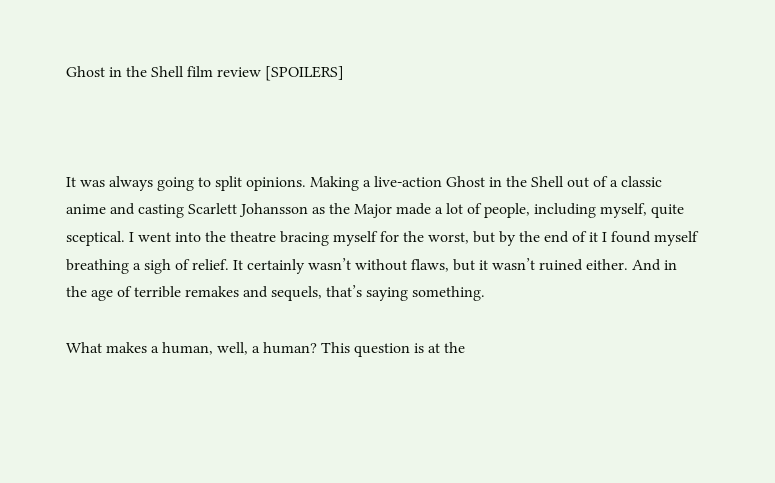Ghost in the Shell film review [SPOILERS]



It was always going to split opinions. Making a live-action Ghost in the Shell out of a classic anime and casting Scarlett Johansson as the Major made a lot of people, including myself, quite sceptical. I went into the theatre bracing myself for the worst, but by the end of it I found myself breathing a sigh of relief. It certainly wasn’t without flaws, but it wasn’t ruined either. And in the age of terrible remakes and sequels, that’s saying something.

What makes a human, well, a human? This question is at the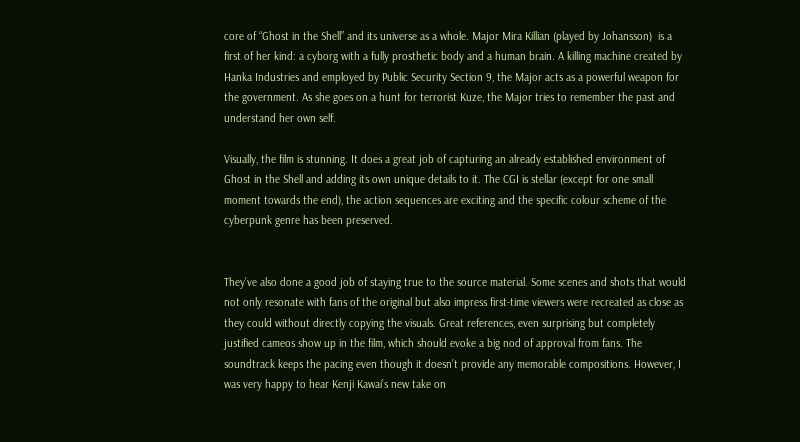core of “Ghost in the Shell” and its universe as a whole. Major Mira Killian (played by Johansson)  is a first of her kind: a cyborg with a fully prosthetic body and a human brain. A killing machine created by Hanka Industries and employed by Public Security Section 9, the Major acts as a powerful weapon for the government. As she goes on a hunt for terrorist Kuze, the Major tries to remember the past and understand her own self.

Visually, the film is stunning. It does a great job of capturing an already established environment of Ghost in the Shell and adding its own unique details to it. The CGI is stellar (except for one small moment towards the end), the action sequences are exciting and the specific colour scheme of the cyberpunk genre has been preserved.


They’ve also done a good job of staying true to the source material. Some scenes and shots that would not only resonate with fans of the original but also impress first-time viewers were recreated as close as they could without directly copying the visuals. Great references, even surprising but completely justified cameos show up in the film, which should evoke a big nod of approval from fans. The soundtrack keeps the pacing even though it doesn’t provide any memorable compositions. However, I was very happy to hear Kenji Kawai’s new take on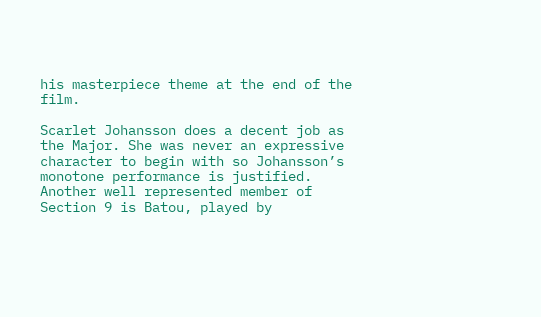his masterpiece theme at the end of the film.

Scarlet Johansson does a decent job as the Major. She was never an expressive character to begin with so Johansson’s monotone performance is justified. Another well represented member of Section 9 is Batou, played by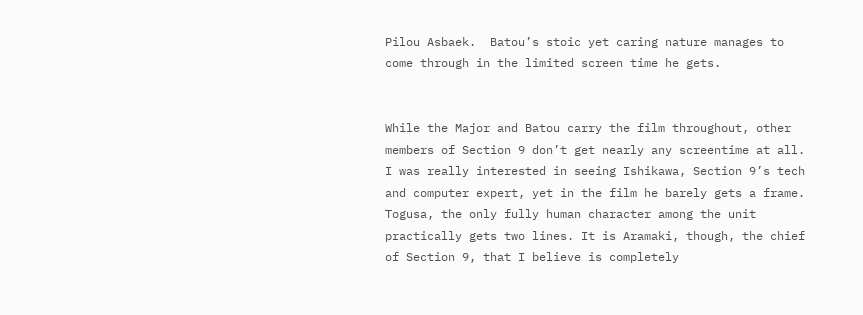Pilou Asbaek.  Batou’s stoic yet caring nature manages to come through in the limited screen time he gets.


While the Major and Batou carry the film throughout, other members of Section 9 don’t get nearly any screentime at all. I was really interested in seeing Ishikawa, Section 9’s tech and computer expert, yet in the film he barely gets a frame. Togusa, the only fully human character among the unit practically gets two lines. It is Aramaki, though, the chief of Section 9, that I believe is completely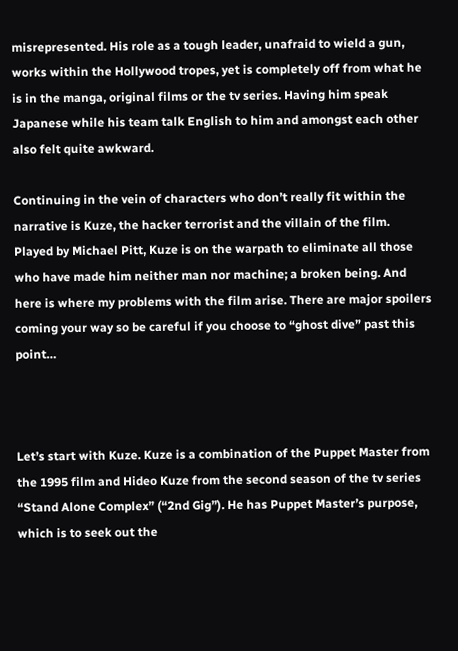misrepresented. His role as a tough leader, unafraid to wield a gun, works within the Hollywood tropes, yet is completely off from what he is in the manga, original films or the tv series. Having him speak Japanese while his team talk English to him and amongst each other also felt quite awkward.

Continuing in the vein of characters who don’t really fit within the narrative is Kuze, the hacker terrorist and the villain of the film. Played by Michael Pitt, Kuze is on the warpath to eliminate all those who have made him neither man nor machine; a broken being. And here is where my problems with the film arise. There are major spoilers coming your way so be careful if you choose to “ghost dive” past this point…



Let’s start with Kuze. Kuze is a combination of the Puppet Master from the 1995 film and Hideo Kuze from the second season of the tv series “Stand Alone Complex” (“2nd Gig”). He has Puppet Master’s purpose, which is to seek out the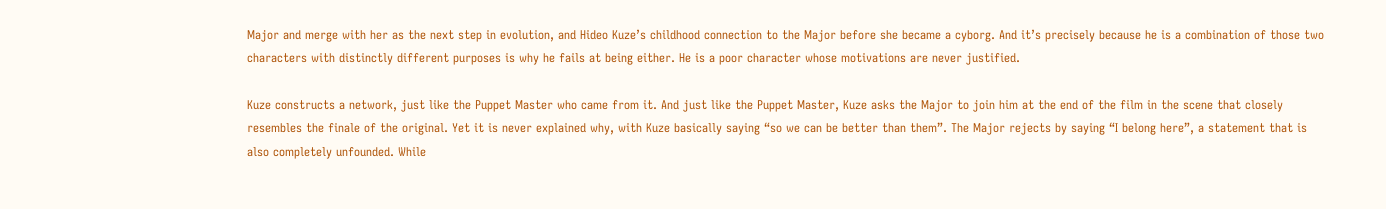Major and merge with her as the next step in evolution, and Hideo Kuze’s childhood connection to the Major before she became a cyborg. And it’s precisely because he is a combination of those two characters with distinctly different purposes is why he fails at being either. He is a poor character whose motivations are never justified.

Kuze constructs a network, just like the Puppet Master who came from it. And just like the Puppet Master, Kuze asks the Major to join him at the end of the film in the scene that closely resembles the finale of the original. Yet it is never explained why, with Kuze basically saying “so we can be better than them”. The Major rejects by saying “I belong here”, a statement that is also completely unfounded. While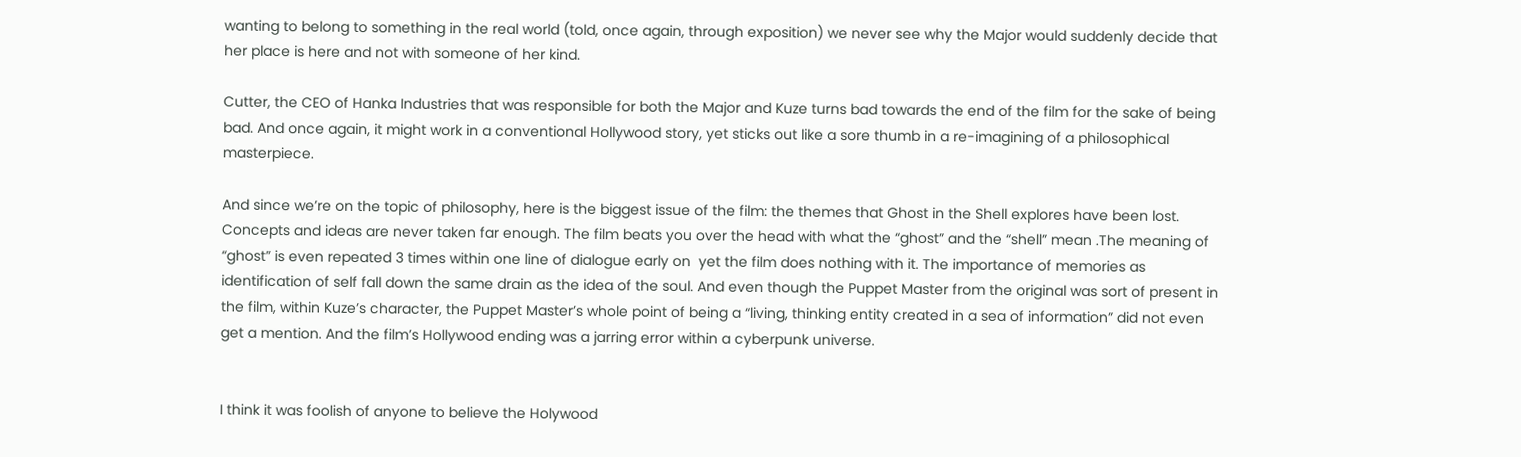wanting to belong to something in the real world (told, once again, through exposition) we never see why the Major would suddenly decide that her place is here and not with someone of her kind.

Cutter, the CEO of Hanka Industries that was responsible for both the Major and Kuze turns bad towards the end of the film for the sake of being bad. And once again, it might work in a conventional Hollywood story, yet sticks out like a sore thumb in a re-imagining of a philosophical masterpiece.

And since we’re on the topic of philosophy, here is the biggest issue of the film: the themes that Ghost in the Shell explores have been lost. Concepts and ideas are never taken far enough. The film beats you over the head with what the “ghost” and the “shell” mean .The meaning of “ghost” is even repeated 3 times within one line of dialogue early on  yet the film does nothing with it. The importance of memories as identification of self fall down the same drain as the idea of the soul. And even though the Puppet Master from the original was sort of present in the film, within Kuze’s character, the Puppet Master’s whole point of being a “living, thinking entity created in a sea of information” did not even get a mention. And the film’s Hollywood ending was a jarring error within a cyberpunk universe.


I think it was foolish of anyone to believe the Holywood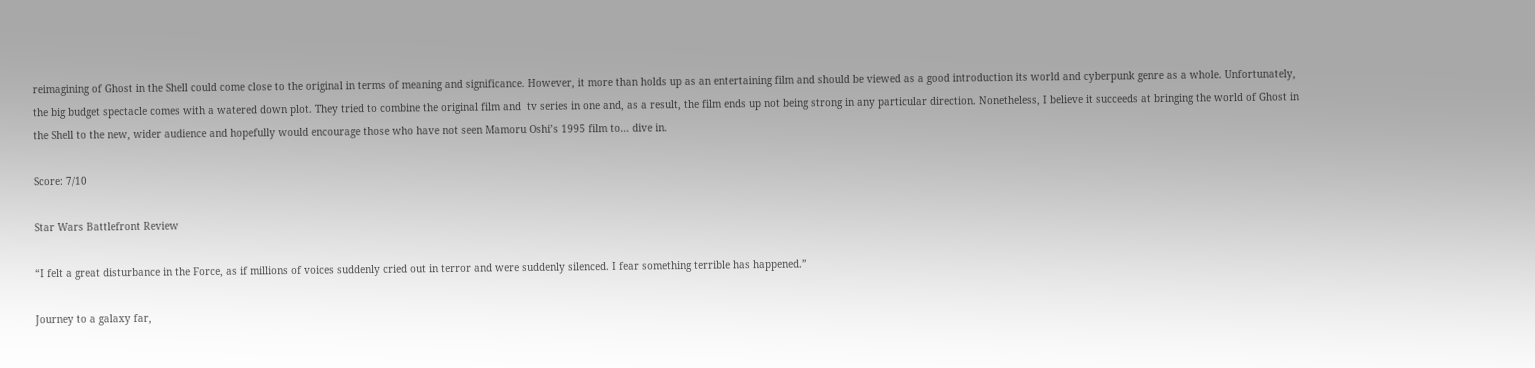reimagining of Ghost in the Shell could come close to the original in terms of meaning and significance. However, it more than holds up as an entertaining film and should be viewed as a good introduction its world and cyberpunk genre as a whole. Unfortunately, the big budget spectacle comes with a watered down plot. They tried to combine the original film and  tv series in one and, as a result, the film ends up not being strong in any particular direction. Nonetheless, I believe it succeeds at bringing the world of Ghost in the Shell to the new, wider audience and hopefully would encourage those who have not seen Mamoru Oshi’s 1995 film to… dive in.

Score: 7/10

Star Wars Battlefront Review

“I felt a great disturbance in the Force, as if millions of voices suddenly cried out in terror and were suddenly silenced. I fear something terrible has happened.”

Journey to a galaxy far,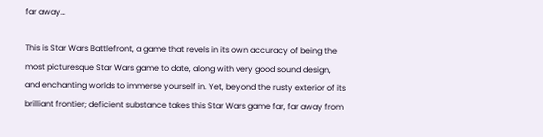far away…

This is Star Wars Battlefront, a game that revels in its own accuracy of being the most picturesque Star Wars game to date, along with very good sound design, and enchanting worlds to immerse yourself in. Yet, beyond the rusty exterior of its brilliant frontier; deficient substance takes this Star Wars game far, far away from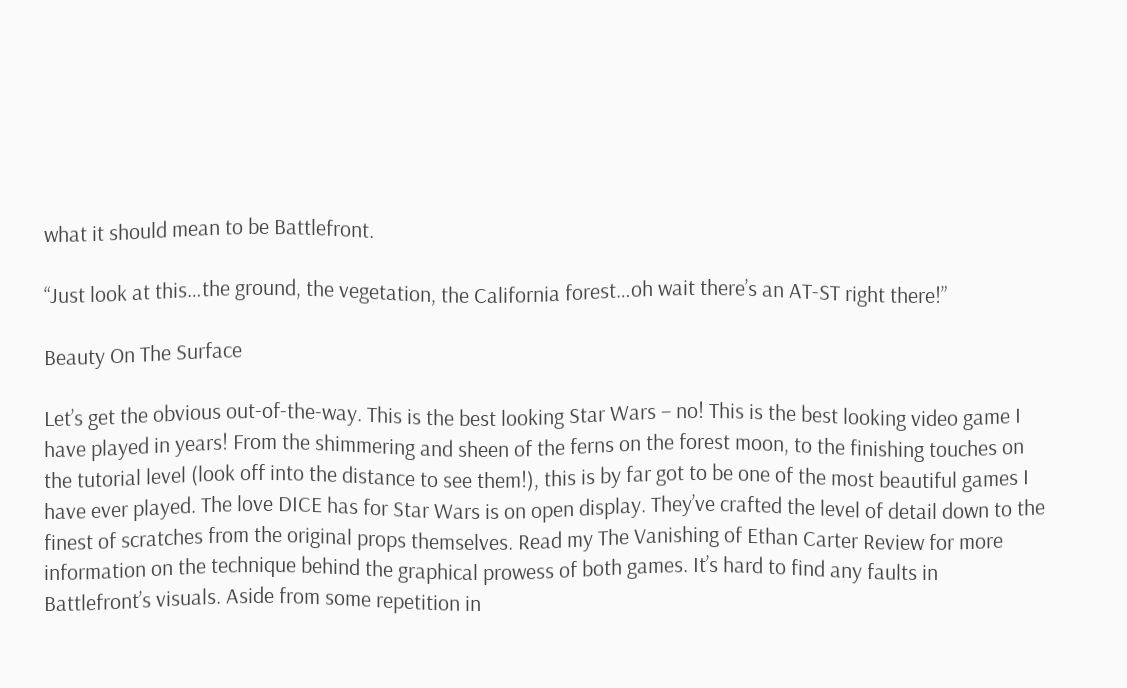what it should mean to be Battlefront.

“Just look at this…the ground, the vegetation, the California forest…oh wait there’s an AT-ST right there!”

Beauty On The Surface

Let’s get the obvious out-of-the-way. This is the best looking Star Wars – no! This is the best looking video game I have played in years! From the shimmering and sheen of the ferns on the forest moon, to the finishing touches on the tutorial level (look off into the distance to see them!), this is by far got to be one of the most beautiful games I have ever played. The love DICE has for Star Wars is on open display. They’ve crafted the level of detail down to the finest of scratches from the original props themselves. Read my The Vanishing of Ethan Carter Review for more information on the technique behind the graphical prowess of both games. It’s hard to find any faults in Battlefront’s visuals. Aside from some repetition in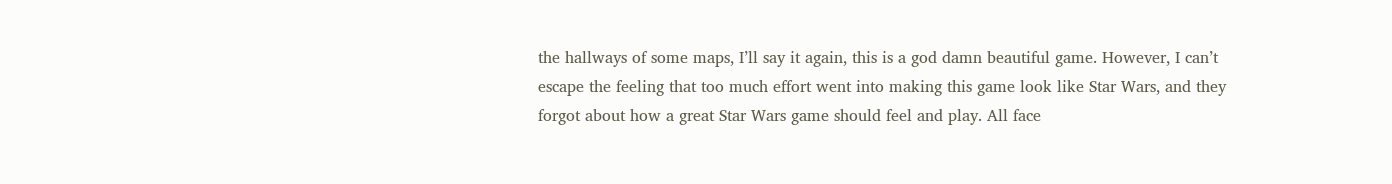the hallways of some maps, I’ll say it again, this is a god damn beautiful game. However, I can’t escape the feeling that too much effort went into making this game look like Star Wars, and they forgot about how a great Star Wars game should feel and play. All face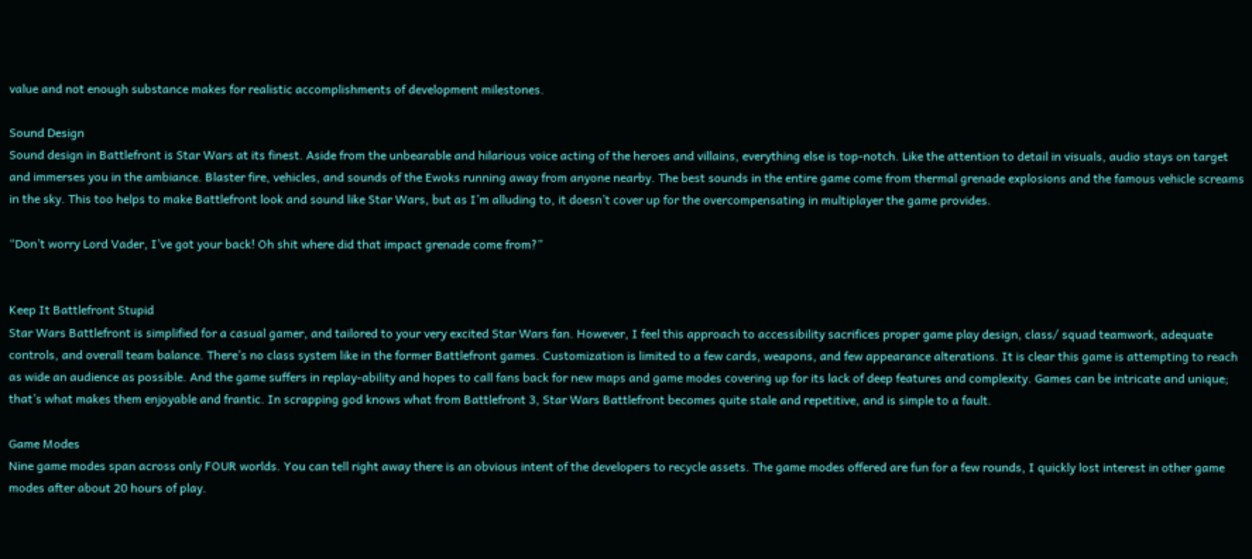value and not enough substance makes for realistic accomplishments of development milestones.

Sound Design
Sound design in Battlefront is Star Wars at its finest. Aside from the unbearable and hilarious voice acting of the heroes and villains, everything else is top-notch. Like the attention to detail in visuals, audio stays on target and immerses you in the ambiance. Blaster fire, vehicles, and sounds of the Ewoks running away from anyone nearby. The best sounds in the entire game come from thermal grenade explosions and the famous vehicle screams in the sky. This too helps to make Battlefront look and sound like Star Wars, but as I’m alluding to, it doesn’t cover up for the overcompensating in multiplayer the game provides.

“Don’t worry Lord Vader, I’ve got your back! Oh shit where did that impact grenade come from?”


Keep It Battlefront Stupid
Star Wars Battlefront is simplified for a casual gamer, and tailored to your very excited Star Wars fan. However, I feel this approach to accessibility sacrifices proper game play design, class/ squad teamwork, adequate controls, and overall team balance. There’s no class system like in the former Battlefront games. Customization is limited to a few cards, weapons, and few appearance alterations. It is clear this game is attempting to reach as wide an audience as possible. And the game suffers in replay-ability and hopes to call fans back for new maps and game modes covering up for its lack of deep features and complexity. Games can be intricate and unique; that’s what makes them enjoyable and frantic. In scrapping god knows what from Battlefront 3, Star Wars Battlefront becomes quite stale and repetitive, and is simple to a fault.

Game Modes
Nine game modes span across only FOUR worlds. You can tell right away there is an obvious intent of the developers to recycle assets. The game modes offered are fun for a few rounds, I quickly lost interest in other game modes after about 20 hours of play.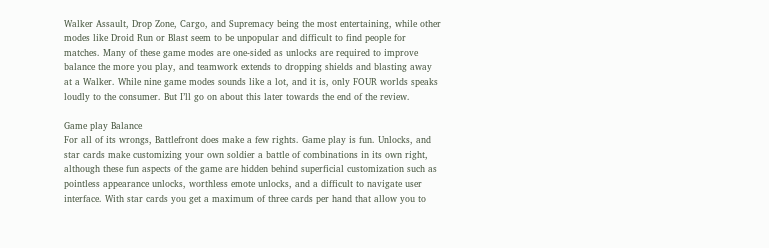Walker Assault, Drop Zone, Cargo, and Supremacy being the most entertaining, while other modes like Droid Run or Blast seem to be unpopular and difficult to find people for matches. Many of these game modes are one-sided as unlocks are required to improve balance the more you play, and teamwork extends to dropping shields and blasting away at a Walker. While nine game modes sounds like a lot, and it is, only FOUR worlds speaks loudly to the consumer. But I’ll go on about this later towards the end of the review.

Game play Balance
For all of its wrongs, Battlefront does make a few rights. Game play is fun. Unlocks, and star cards make customizing your own soldier a battle of combinations in its own right, although these fun aspects of the game are hidden behind superficial customization such as pointless appearance unlocks, worthless emote unlocks, and a difficult to navigate user interface. With star cards you get a maximum of three cards per hand that allow you to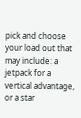pick and choose your load out that may include: a jetpack for a vertical advantage, or a star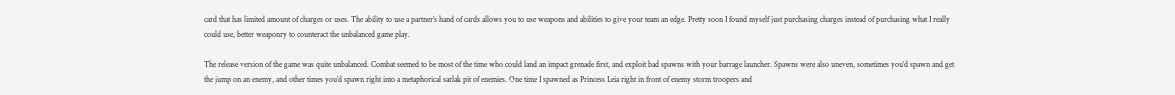card that has limited amount of charges or uses. The ability to use a partner’s hand of cards allows you to use weapons and abilities to give your team an edge. Pretty soon I found myself just purchasing charges instead of purchasing what I really could use, better weaponry to counteract the unbalanced game play.

The release version of the game was quite unbalanced. Combat seemed to be most of the time who could land an impact grenade first, and exploit bad spawns with your barrage launcher. Spawns were also uneven, sometimes you’d spawn and get the jump on an enemy, and other times you’d spawn right into a metaphorical sarlak pit of enemies. One time I spawned as Princess Leia right in front of enemy storm troopers and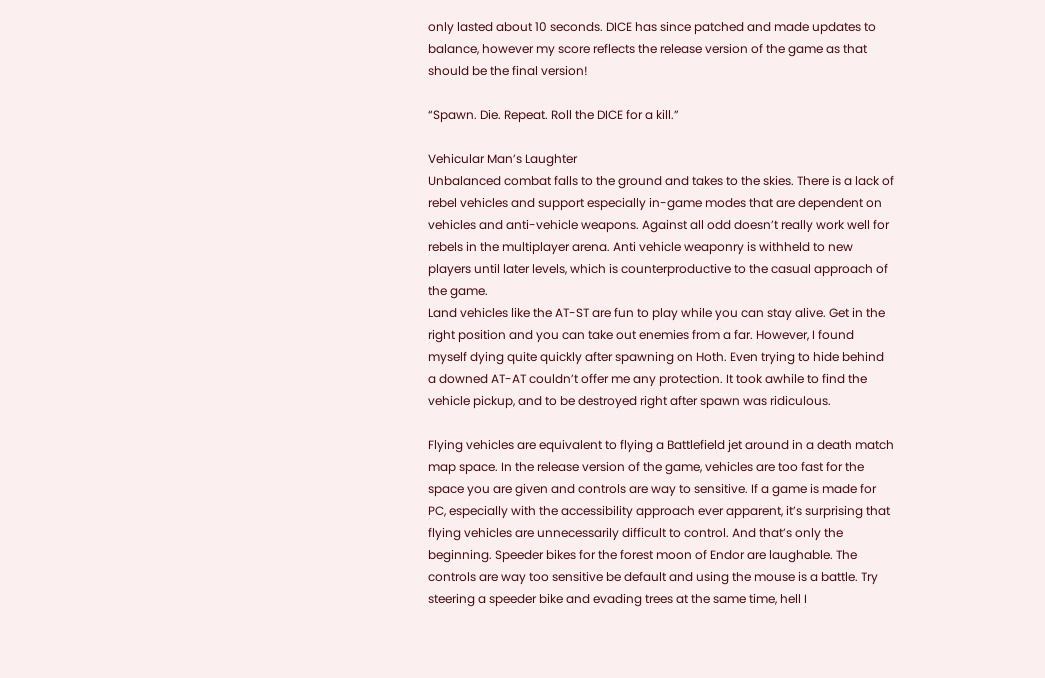only lasted about 10 seconds. DICE has since patched and made updates to balance, however my score reflects the release version of the game as that should be the final version!

“Spawn. Die. Repeat. Roll the DICE for a kill.”

Vehicular Man’s Laughter
Unbalanced combat falls to the ground and takes to the skies. There is a lack of rebel vehicles and support especially in-game modes that are dependent on vehicles and anti-vehicle weapons. Against all odd doesn’t really work well for rebels in the multiplayer arena. Anti vehicle weaponry is withheld to new players until later levels, which is counterproductive to the casual approach of the game.
Land vehicles like the AT-ST are fun to play while you can stay alive. Get in the right position and you can take out enemies from a far. However, I found myself dying quite quickly after spawning on Hoth. Even trying to hide behind a downed AT-AT couldn’t offer me any protection. It took awhile to find the vehicle pickup, and to be destroyed right after spawn was ridiculous.

Flying vehicles are equivalent to flying a Battlefield jet around in a death match map space. In the release version of the game, vehicles are too fast for the space you are given and controls are way to sensitive. If a game is made for PC, especially with the accessibility approach ever apparent, it’s surprising that flying vehicles are unnecessarily difficult to control. And that’s only the beginning. Speeder bikes for the forest moon of Endor are laughable. The controls are way too sensitive be default and using the mouse is a battle. Try steering a speeder bike and evading trees at the same time, hell I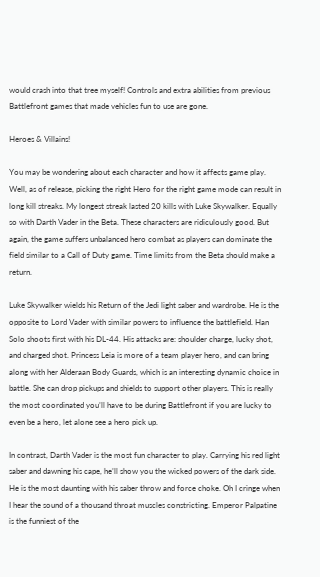would crash into that tree myself! Controls and extra abilities from previous Battlefront games that made vehicles fun to use are gone.

Heroes & Villains!

You may be wondering about each character and how it affects game play. Well, as of release, picking the right Hero for the right game mode can result in long kill streaks. My longest streak lasted 20 kills with Luke Skywalker. Equally so with Darth Vader in the Beta. These characters are ridiculously good. But again, the game suffers unbalanced hero combat as players can dominate the field similar to a Call of Duty game. Time limits from the Beta should make a return.

Luke Skywalker wields his Return of the Jedi light saber and wardrobe. He is the opposite to Lord Vader with similar powers to influence the battlefield. Han Solo shoots first with his DL-44. His attacks are: shoulder charge, lucky shot, and charged shot. Princess Leia is more of a team player hero, and can bring along with her Alderaan Body Guards, which is an interesting dynamic choice in battle. She can drop pickups and shields to support other players. This is really the most coordinated you’ll have to be during Battlefront if you are lucky to even be a hero, let alone see a hero pick up.

In contrast, Darth Vader is the most fun character to play. Carrying his red light saber and dawning his cape, he’ll show you the wicked powers of the dark side. He is the most daunting with his saber throw and force choke. Oh I cringe when I hear the sound of a thousand throat muscles constricting. Emperor Palpatine is the funniest of the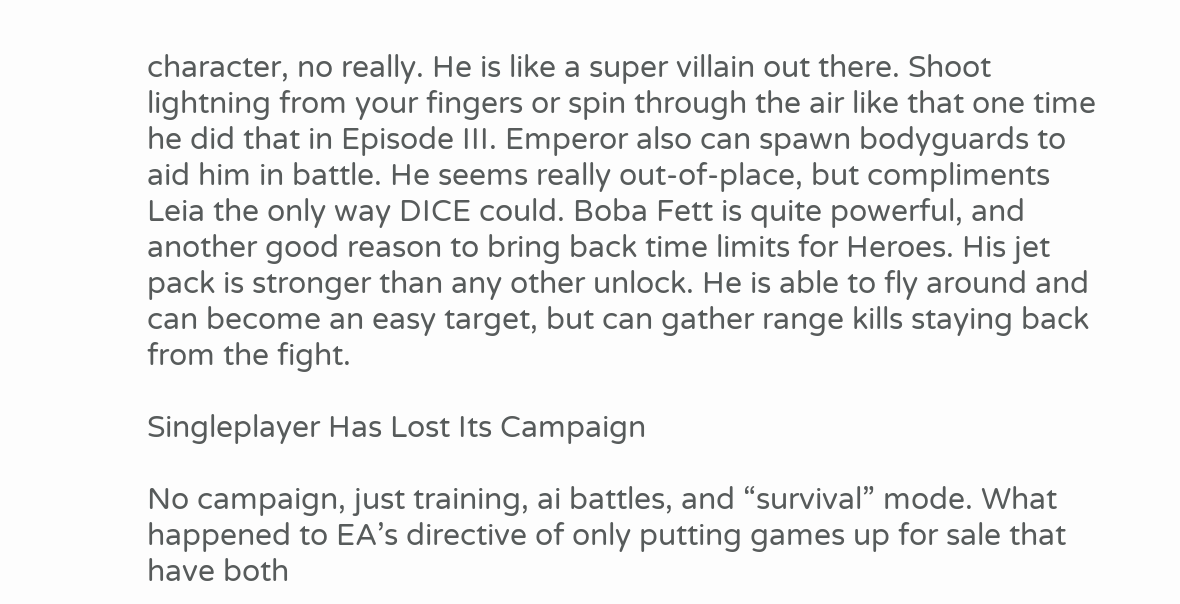character, no really. He is like a super villain out there. Shoot lightning from your fingers or spin through the air like that one time he did that in Episode III. Emperor also can spawn bodyguards to aid him in battle. He seems really out-of-place, but compliments Leia the only way DICE could. Boba Fett is quite powerful, and another good reason to bring back time limits for Heroes. His jet pack is stronger than any other unlock. He is able to fly around and can become an easy target, but can gather range kills staying back from the fight.

Singleplayer Has Lost Its Campaign

No campaign, just training, ai battles, and “survival” mode. What happened to EA’s directive of only putting games up for sale that have both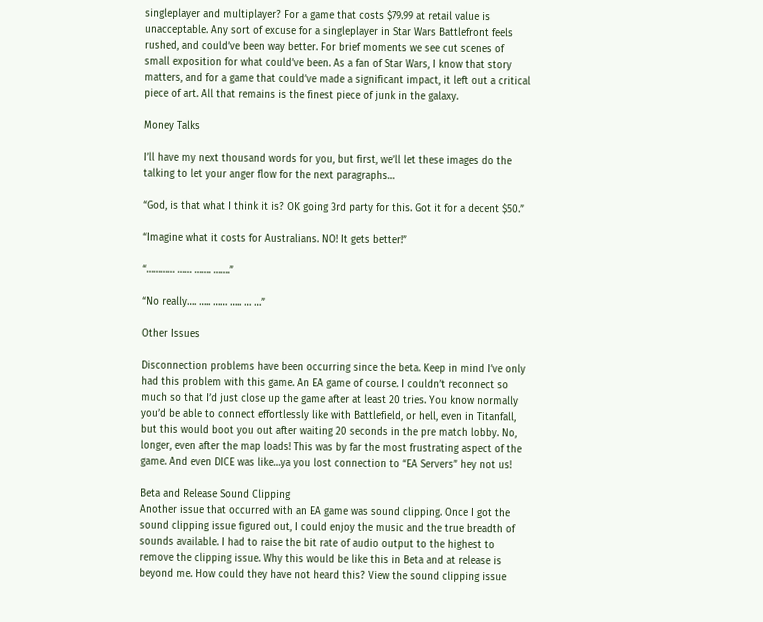singleplayer and multiplayer? For a game that costs $79.99 at retail value is unacceptable. Any sort of excuse for a singleplayer in Star Wars Battlefront feels rushed, and could’ve been way better. For brief moments we see cut scenes of small exposition for what could’ve been. As a fan of Star Wars, I know that story matters, and for a game that could’ve made a significant impact, it left out a critical piece of art. All that remains is the finest piece of junk in the galaxy.

Money Talks

I’ll have my next thousand words for you, but first, we’ll let these images do the talking to let your anger flow for the next paragraphs…

“God, is that what I think it is? OK going 3rd party for this. Got it for a decent $50.”

“Imagine what it costs for Australians. NO! It gets better!”

“………… …… ……. …….”

“No really…. ….. …… ….. … …”

Other Issues

Disconnection problems have been occurring since the beta. Keep in mind I’ve only had this problem with this game. An EA game of course. I couldn’t reconnect so much so that I’d just close up the game after at least 20 tries. You know normally you’d be able to connect effortlessly like with Battlefield, or hell, even in Titanfall, but this would boot you out after waiting 20 seconds in the pre match lobby. No, longer, even after the map loads! This was by far the most frustrating aspect of the game. And even DICE was like…ya you lost connection to “EA Servers” hey not us!

Beta and Release Sound Clipping
Another issue that occurred with an EA game was sound clipping. Once I got the sound clipping issue figured out, I could enjoy the music and the true breadth of sounds available. I had to raise the bit rate of audio output to the highest to remove the clipping issue. Why this would be like this in Beta and at release is beyond me. How could they have not heard this? View the sound clipping issue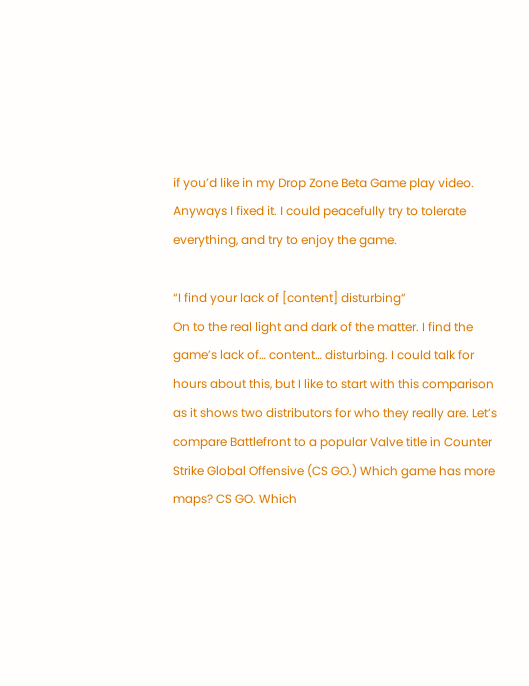if you’d like in my Drop Zone Beta Game play video. Anyways I fixed it. I could peacefully try to tolerate everything, and try to enjoy the game.

“I find your lack of [content] disturbing”
On to the real light and dark of the matter. I find the game’s lack of… content… disturbing. I could talk for hours about this, but I like to start with this comparison as it shows two distributors for who they really are. Let’s compare Battlefront to a popular Valve title in Counter Strike Global Offensive (CS GO.) Which game has more maps? CS GO. Which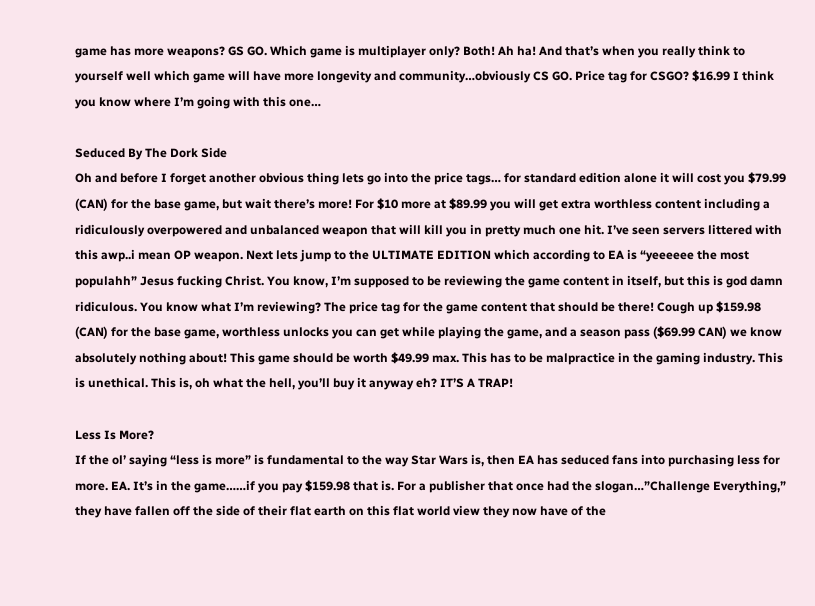game has more weapons? GS GO. Which game is multiplayer only? Both! Ah ha! And that’s when you really think to yourself well which game will have more longevity and community…obviously CS GO. Price tag for CSGO? $16.99 I think you know where I’m going with this one…

Seduced By The Dork Side
Oh and before I forget another obvious thing lets go into the price tags… for standard edition alone it will cost you $79.99 (CAN) for the base game, but wait there’s more! For $10 more at $89.99 you will get extra worthless content including a ridiculously overpowered and unbalanced weapon that will kill you in pretty much one hit. I’ve seen servers littered with this awp..i mean OP weapon. Next lets jump to the ULTIMATE EDITION which according to EA is “yeeeeee the most populahh” Jesus fucking Christ. You know, I’m supposed to be reviewing the game content in itself, but this is god damn ridiculous. You know what I’m reviewing? The price tag for the game content that should be there! Cough up $159.98 (CAN) for the base game, worthless unlocks you can get while playing the game, and a season pass ($69.99 CAN) we know absolutely nothing about! This game should be worth $49.99 max. This has to be malpractice in the gaming industry. This is unethical. This is, oh what the hell, you’ll buy it anyway eh? IT’S A TRAP!

Less Is More?
If the ol’ saying “less is more” is fundamental to the way Star Wars is, then EA has seduced fans into purchasing less for more. EA. It’s in the game……if you pay $159.98 that is. For a publisher that once had the slogan…”Challenge Everything,” they have fallen off the side of their flat earth on this flat world view they now have of the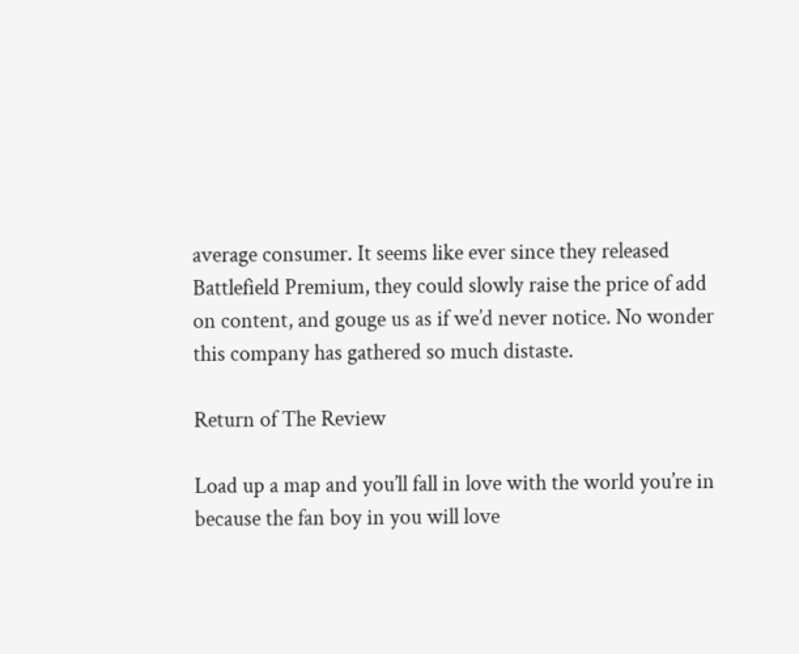average consumer. It seems like ever since they released Battlefield Premium, they could slowly raise the price of add on content, and gouge us as if we’d never notice. No wonder this company has gathered so much distaste.

Return of The Review

Load up a map and you’ll fall in love with the world you’re in because the fan boy in you will love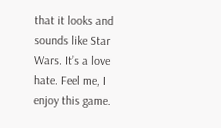that it looks and sounds like Star Wars. It’s a love hate. Feel me, I enjoy this game.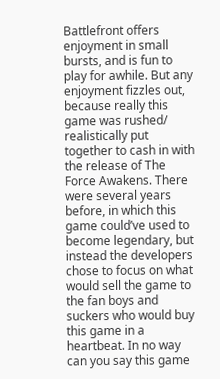Battlefront offers enjoyment in small bursts, and is fun to play for awhile. But any enjoyment fizzles out, because really this game was rushed/ realistically put together to cash in with the release of The Force Awakens. There were several years before, in which this game could’ve used to become legendary, but instead the developers chose to focus on what would sell the game to the fan boys and suckers who would buy this game in a heartbeat. In no way can you say this game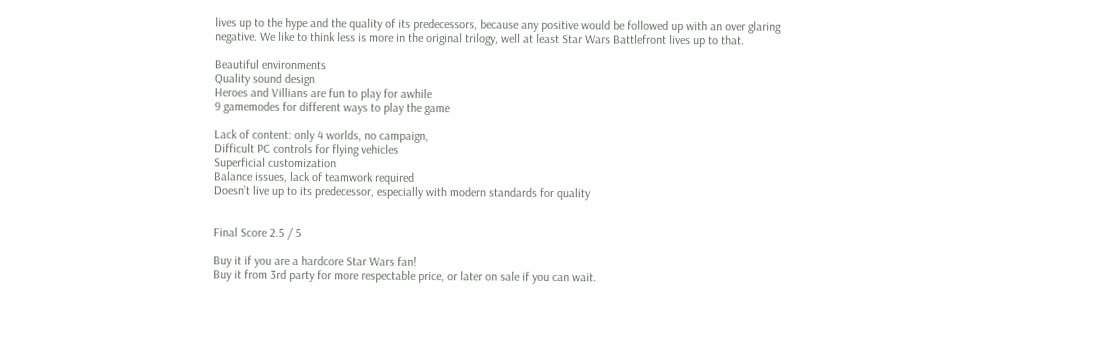lives up to the hype and the quality of its predecessors, because any positive would be followed up with an over glaring negative. We like to think less is more in the original trilogy, well at least Star Wars Battlefront lives up to that.

Beautiful environments
Quality sound design
Heroes and Villians are fun to play for awhile
9 gamemodes for different ways to play the game

Lack of content: only 4 worlds, no campaign,
Difficult PC controls for flying vehicles
Superficial customization
Balance issues, lack of teamwork required
Doesn’t live up to its predecessor, especially with modern standards for quality


Final Score 2.5 / 5

Buy it if you are a hardcore Star Wars fan!
Buy it from 3rd party for more respectable price, or later on sale if you can wait.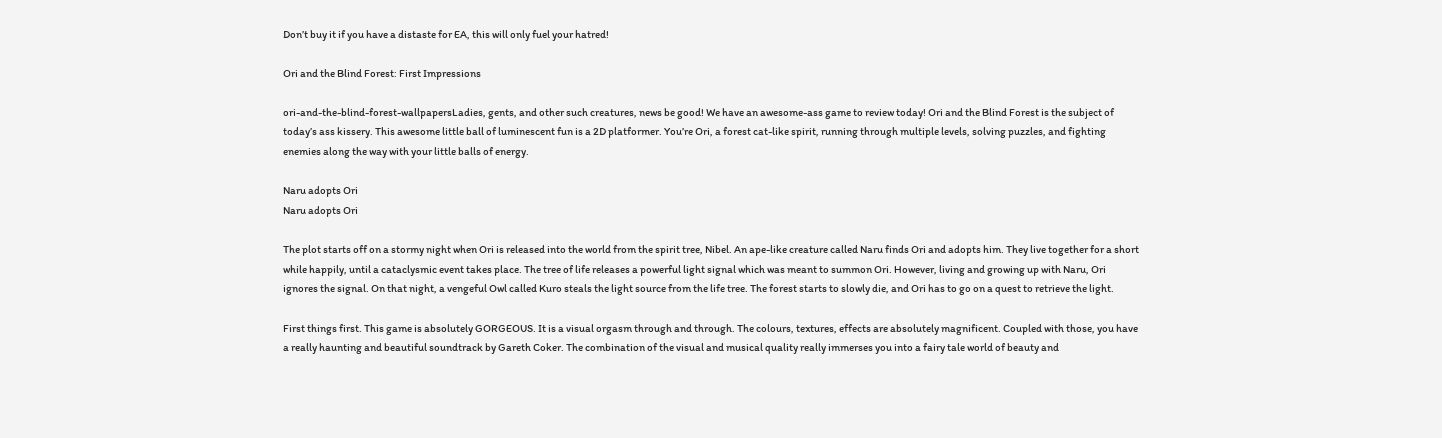Don’t buy it if you have a distaste for EA, this will only fuel your hatred!

Ori and the Blind Forest: First Impressions

ori-and-the-blind-forest-wallpapersLadies, gents, and other such creatures, news be good! We have an awesome-ass game to review today! Ori and the Blind Forest is the subject of today’s ass kissery. This awesome little ball of luminescent fun is a 2D platformer. You’re Ori, a forest cat-like spirit, running through multiple levels, solving puzzles, and fighting enemies along the way with your little balls of energy.

Naru adopts Ori
Naru adopts Ori

The plot starts off on a stormy night when Ori is released into the world from the spirit tree, Nibel. An ape-like creature called Naru finds Ori and adopts him. They live together for a short while happily, until a cataclysmic event takes place. The tree of life releases a powerful light signal which was meant to summon Ori. However, living and growing up with Naru, Ori ignores the signal. On that night, a vengeful Owl called Kuro steals the light source from the life tree. The forest starts to slowly die, and Ori has to go on a quest to retrieve the light.

First things first. This game is absolutely GORGEOUS. It is a visual orgasm through and through. The colours, textures, effects are absolutely magnificent. Coupled with those, you have a really haunting and beautiful soundtrack by Gareth Coker. The combination of the visual and musical quality really immerses you into a fairy tale world of beauty and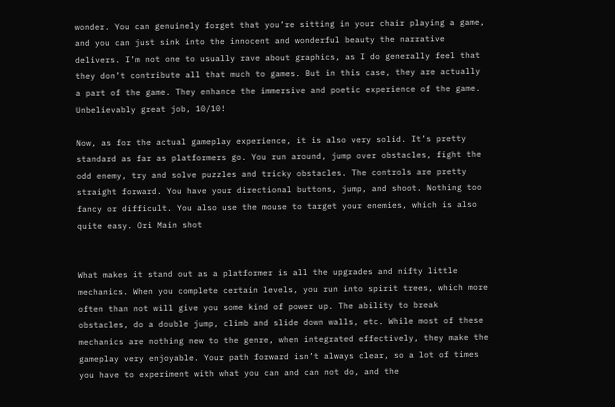wonder. You can genuinely forget that you’re sitting in your chair playing a game, and you can just sink into the innocent and wonderful beauty the narrative delivers. I’m not one to usually rave about graphics, as I do generally feel that they don’t contribute all that much to games. But in this case, they are actually a part of the game. They enhance the immersive and poetic experience of the game. Unbelievably great job, 10/10!

Now, as for the actual gameplay experience, it is also very solid. It’s pretty standard as far as platformers go. You run around, jump over obstacles, fight the odd enemy, try and solve puzzles and tricky obstacles. The controls are pretty straight forward. You have your directional buttons, jump, and shoot. Nothing too fancy or difficult. You also use the mouse to target your enemies, which is also quite easy. Ori Main shot


What makes it stand out as a platformer is all the upgrades and nifty little mechanics. When you complete certain levels, you run into spirit trees, which more often than not will give you some kind of power up. The ability to break obstacles, do a double jump, climb and slide down walls, etc. While most of these mechanics are nothing new to the genre, when integrated effectively, they make the gameplay very enjoyable. Your path forward isn’t always clear, so a lot of times you have to experiment with what you can and can not do, and the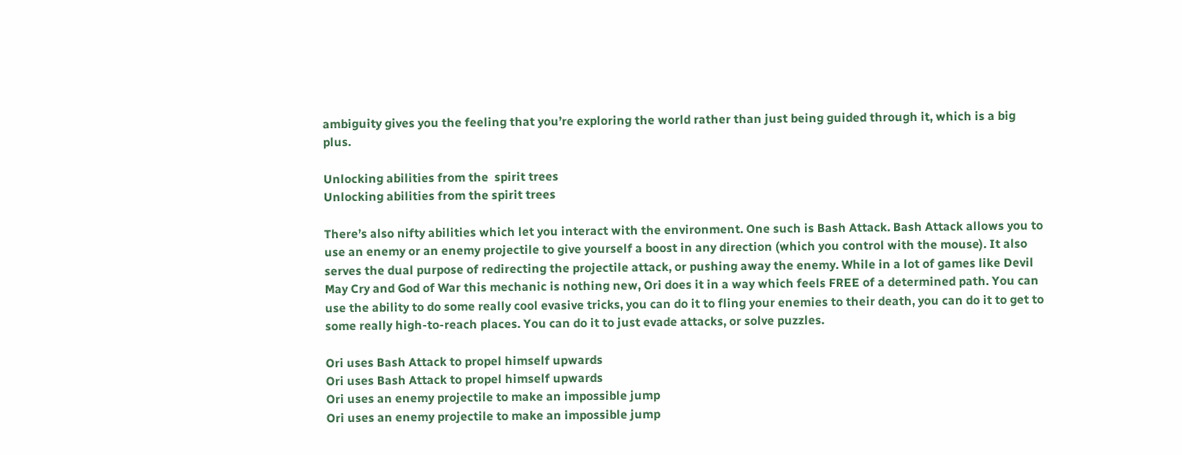ambiguity gives you the feeling that you’re exploring the world rather than just being guided through it, which is a big plus.

Unlocking abilities from the  spirit trees
Unlocking abilities from the spirit trees

There’s also nifty abilities which let you interact with the environment. One such is Bash Attack. Bash Attack allows you to use an enemy or an enemy projectile to give yourself a boost in any direction (which you control with the mouse). It also serves the dual purpose of redirecting the projectile attack, or pushing away the enemy. While in a lot of games like Devil May Cry and God of War this mechanic is nothing new, Ori does it in a way which feels FREE of a determined path. You can use the ability to do some really cool evasive tricks, you can do it to fling your enemies to their death, you can do it to get to some really high-to-reach places. You can do it to just evade attacks, or solve puzzles.

Ori uses Bash Attack to propel himself upwards
Ori uses Bash Attack to propel himself upwards
Ori uses an enemy projectile to make an impossible jump
Ori uses an enemy projectile to make an impossible jump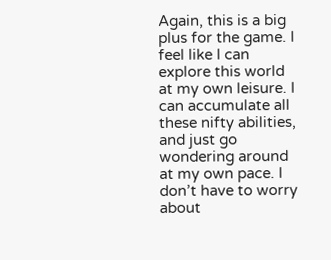Again, this is a big plus for the game. I feel like I can explore this world at my own leisure. I can accumulate all these nifty abilities, and just go wondering around at my own pace. I don’t have to worry about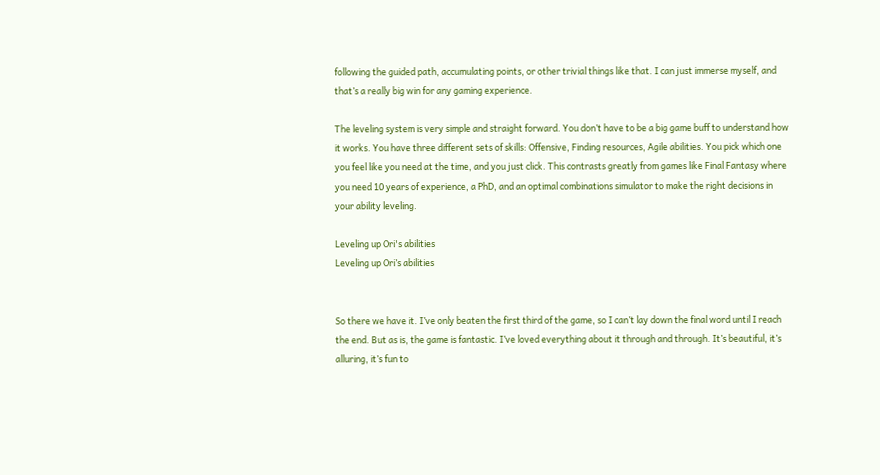following the guided path, accumulating points, or other trivial things like that. I can just immerse myself, and that’s a really big win for any gaming experience.

The leveling system is very simple and straight forward. You don’t have to be a big game buff to understand how it works. You have three different sets of skills: Offensive, Finding resources, Agile abilities. You pick which one you feel like you need at the time, and you just click. This contrasts greatly from games like Final Fantasy where you need 10 years of experience, a PhD, and an optimal combinations simulator to make the right decisions in your ability leveling.

Leveling up Ori's abilities
Leveling up Ori’s abilities


So there we have it. I’ve only beaten the first third of the game, so I can’t lay down the final word until I reach the end. But as is, the game is fantastic. I’ve loved everything about it through and through. It’s beautiful, it’s alluring, it’s fun to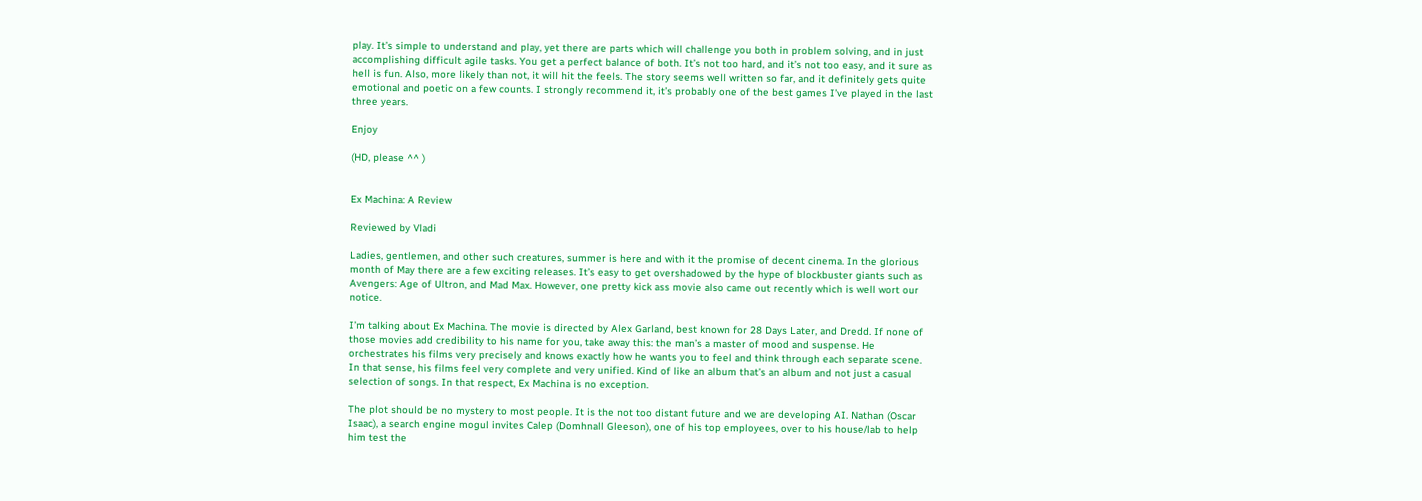play. It’s simple to understand and play, yet there are parts which will challenge you both in problem solving, and in just accomplishing difficult agile tasks. You get a perfect balance of both. It’s not too hard, and it’s not too easy, and it sure as hell is fun. Also, more likely than not, it will hit the feels. The story seems well written so far, and it definitely gets quite emotional and poetic on a few counts. I strongly recommend it, it’s probably one of the best games I’ve played in the last three years.

Enjoy

(HD, please ^^ )


Ex Machina: A Review

Reviewed by Vladi

Ladies, gentlemen, and other such creatures, summer is here and with it the promise of decent cinema. In the glorious month of May there are a few exciting releases. It’s easy to get overshadowed by the hype of blockbuster giants such as Avengers: Age of Ultron, and Mad Max. However, one pretty kick ass movie also came out recently which is well wort our notice.

I’m talking about Ex Machina. The movie is directed by Alex Garland, best known for 28 Days Later, and Dredd. If none of those movies add credibility to his name for you, take away this: the man’s a master of mood and suspense. He orchestrates his films very precisely and knows exactly how he wants you to feel and think through each separate scene. In that sense, his films feel very complete and very unified. Kind of like an album that’s an album and not just a casual selection of songs. In that respect, Ex Machina is no exception.

The plot should be no mystery to most people. It is the not too distant future and we are developing AI. Nathan (Oscar Isaac), a search engine mogul invites Calep (Domhnall Gleeson), one of his top employees, over to his house/lab to help him test the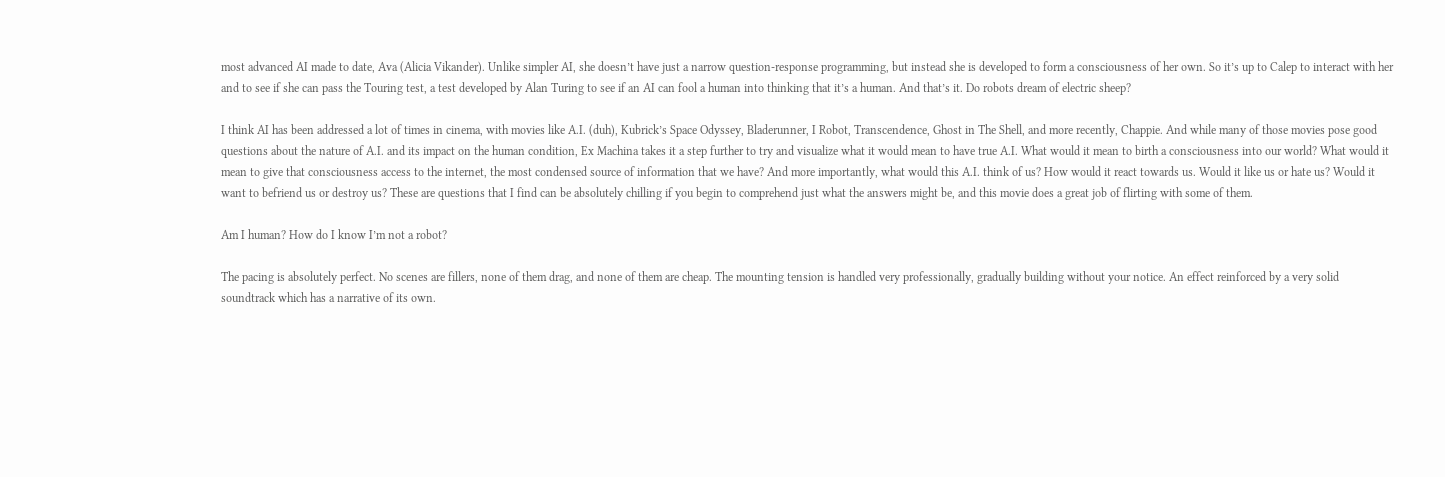most advanced AI made to date, Ava (Alicia Vikander). Unlike simpler AI, she doesn’t have just a narrow question-response programming, but instead she is developed to form a consciousness of her own. So it’s up to Calep to interact with her and to see if she can pass the Touring test, a test developed by Alan Turing to see if an AI can fool a human into thinking that it’s a human. And that’s it. Do robots dream of electric sheep?

I think AI has been addressed a lot of times in cinema, with movies like A.I. (duh), Kubrick’s Space Odyssey, Bladerunner, I Robot, Transcendence, Ghost in The Shell, and more recently, Chappie. And while many of those movies pose good questions about the nature of A.I. and its impact on the human condition, Ex Machina takes it a step further to try and visualize what it would mean to have true A.I. What would it mean to birth a consciousness into our world? What would it mean to give that consciousness access to the internet, the most condensed source of information that we have? And more importantly, what would this A.I. think of us? How would it react towards us. Would it like us or hate us? Would it want to befriend us or destroy us? These are questions that I find can be absolutely chilling if you begin to comprehend just what the answers might be, and this movie does a great job of flirting with some of them.

Am I human? How do I know I’m not a robot?

The pacing is absolutely perfect. No scenes are fillers, none of them drag, and none of them are cheap. The mounting tension is handled very professionally, gradually building without your notice. An effect reinforced by a very solid soundtrack which has a narrative of its own.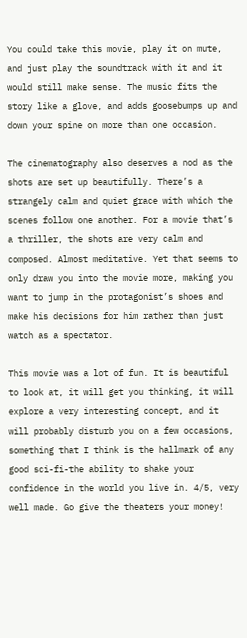You could take this movie, play it on mute, and just play the soundtrack with it and it would still make sense. The music fits the story like a glove, and adds goosebumps up and down your spine on more than one occasion.

The cinematography also deserves a nod as the shots are set up beautifully. There’s a strangely calm and quiet grace with which the scenes follow one another. For a movie that’s a thriller, the shots are very calm and composed. Almost meditative. Yet that seems to only draw you into the movie more, making you want to jump in the protagonist’s shoes and make his decisions for him rather than just watch as a spectator.

This movie was a lot of fun. It is beautiful to look at, it will get you thinking, it will explore a very interesting concept, and it will probably disturb you on a few occasions, something that I think is the hallmark of any good sci-fi-the ability to shake your confidence in the world you live in. 4/5, very well made. Go give the theaters your money!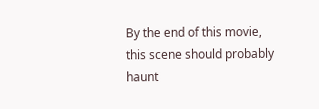By the end of this movie, this scene should probably haunt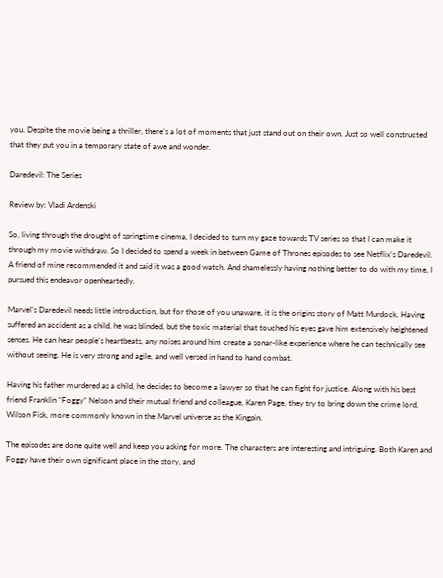you. Despite the movie being a thriller, there’s a lot of moments that just stand out on their own. Just so well constructed that they put you in a temporary state of awe and wonder.

Daredevil: The Series

Review by: Vladi Ardenski

So, living through the drought of springtime cinema, I decided to turn my gaze towards TV series so that I can make it through my movie withdraw. So I decided to spend a week in between Game of Thrones episodes to see Netflix’s Daredevil. A friend of mine recommended it and said it was a good watch. And shamelessly having nothing better to do with my time, I pursued this endeavor openheartedly.

Marvel’s Daredevil needs little introduction, but for those of you unaware, it is the origins story of Matt Murdock. Having suffered an accident as a child, he was blinded, but the toxic material that touched his eyes gave him extensively heightened senses. He can hear people’s heartbeats, any noises around him create a sonar-like experience where he can technically see without seeing. He is very strong and agile, and well versed in hand to hand combat.

Having his father murdered as a child, he decides to become a lawyer so that he can fight for justice. Along with his best friend Franklin “Foggy” Nelson and their mutual friend and colleague, Karen Page, they try to bring down the crime lord, Wilson Fisk, more commonly known in the Marvel universe as the Kingpin.

The episodes are done quite well and keep you asking for more. The characters are interesting and intriguing. Both Karen and Foggy have their own significant place in the story, and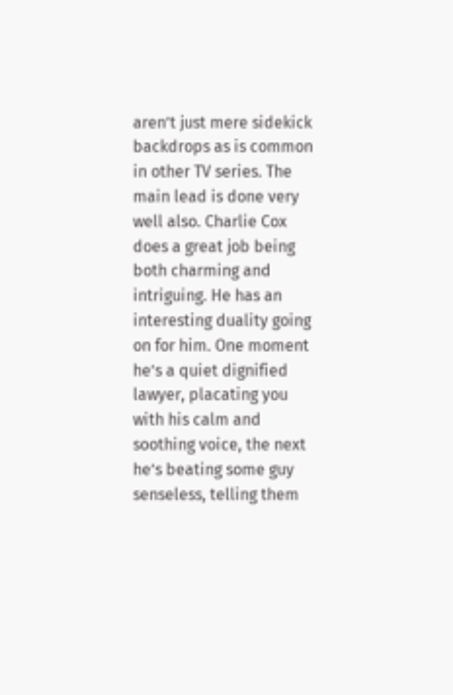aren’t just mere sidekick backdrops as is common in other TV series. The main lead is done very well also. Charlie Cox does a great job being both charming and intriguing. He has an interesting duality going on for him. One moment he’s a quiet dignified lawyer, placating you with his calm and soothing voice, the next he’s beating some guy senseless, telling them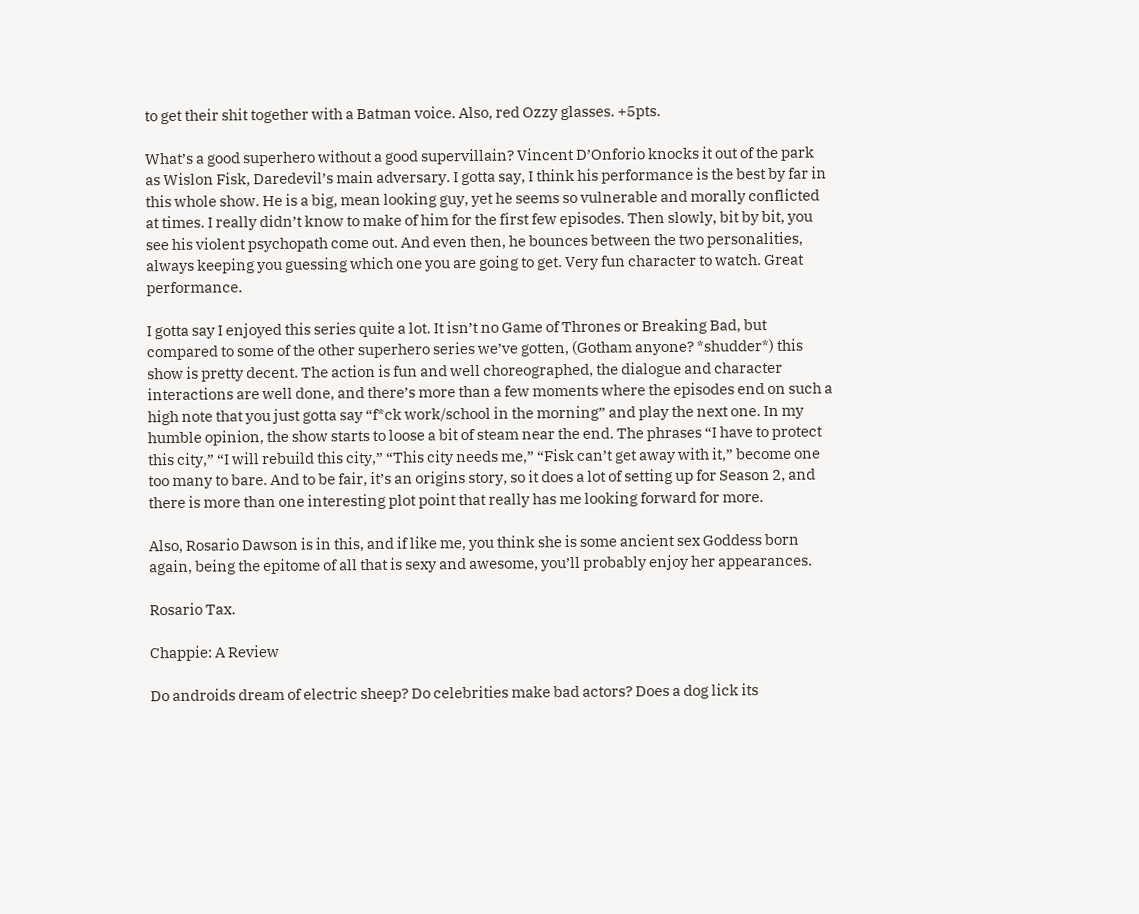to get their shit together with a Batman voice. Also, red Ozzy glasses. +5pts.

What’s a good superhero without a good supervillain? Vincent D’Onforio knocks it out of the park as Wislon Fisk, Daredevil’s main adversary. I gotta say, I think his performance is the best by far in this whole show. He is a big, mean looking guy, yet he seems so vulnerable and morally conflicted at times. I really didn’t know to make of him for the first few episodes. Then slowly, bit by bit, you see his violent psychopath come out. And even then, he bounces between the two personalities, always keeping you guessing which one you are going to get. Very fun character to watch. Great performance.

I gotta say I enjoyed this series quite a lot. It isn’t no Game of Thrones or Breaking Bad, but compared to some of the other superhero series we’ve gotten, (Gotham anyone? *shudder*) this show is pretty decent. The action is fun and well choreographed, the dialogue and character interactions are well done, and there’s more than a few moments where the episodes end on such a high note that you just gotta say “f*ck work/school in the morning” and play the next one. In my humble opinion, the show starts to loose a bit of steam near the end. The phrases “I have to protect this city,” “I will rebuild this city,” “This city needs me,” “Fisk can’t get away with it,” become one too many to bare. And to be fair, it’s an origins story, so it does a lot of setting up for Season 2, and there is more than one interesting plot point that really has me looking forward for more.

Also, Rosario Dawson is in this, and if like me, you think she is some ancient sex Goddess born again, being the epitome of all that is sexy and awesome, you’ll probably enjoy her appearances.

Rosario Tax.

Chappie: A Review

Do androids dream of electric sheep? Do celebrities make bad actors? Does a dog lick its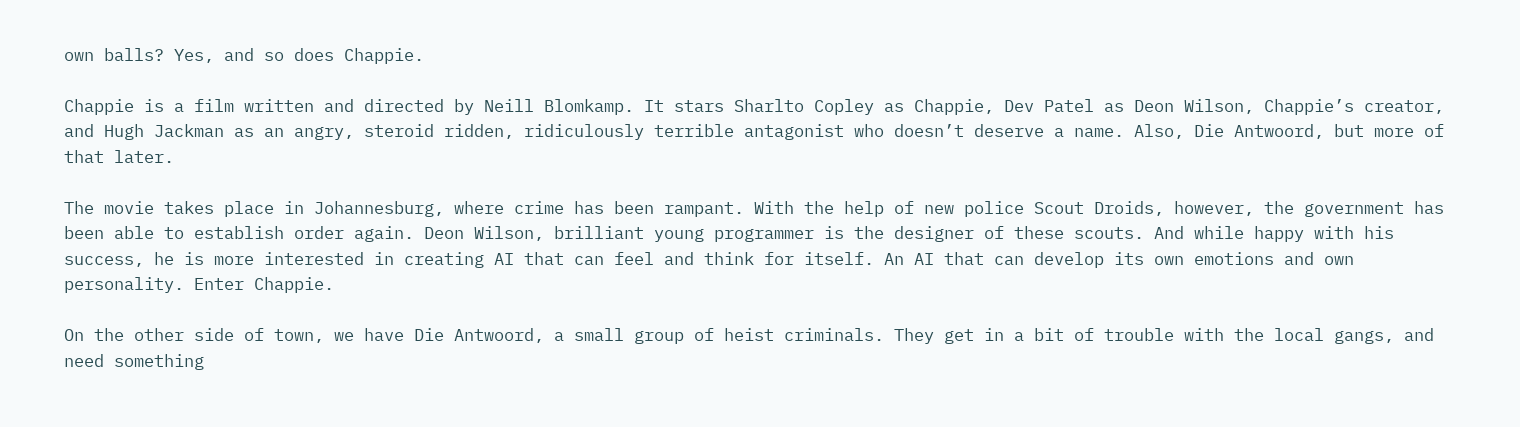own balls? Yes, and so does Chappie.

Chappie is a film written and directed by Neill Blomkamp. It stars Sharlto Copley as Chappie, Dev Patel as Deon Wilson, Chappie’s creator, and Hugh Jackman as an angry, steroid ridden, ridiculously terrible antagonist who doesn’t deserve a name. Also, Die Antwoord, but more of that later.

The movie takes place in Johannesburg, where crime has been rampant. With the help of new police Scout Droids, however, the government has been able to establish order again. Deon Wilson, brilliant young programmer is the designer of these scouts. And while happy with his success, he is more interested in creating AI that can feel and think for itself. An AI that can develop its own emotions and own personality. Enter Chappie.

On the other side of town, we have Die Antwoord, a small group of heist criminals. They get in a bit of trouble with the local gangs, and need something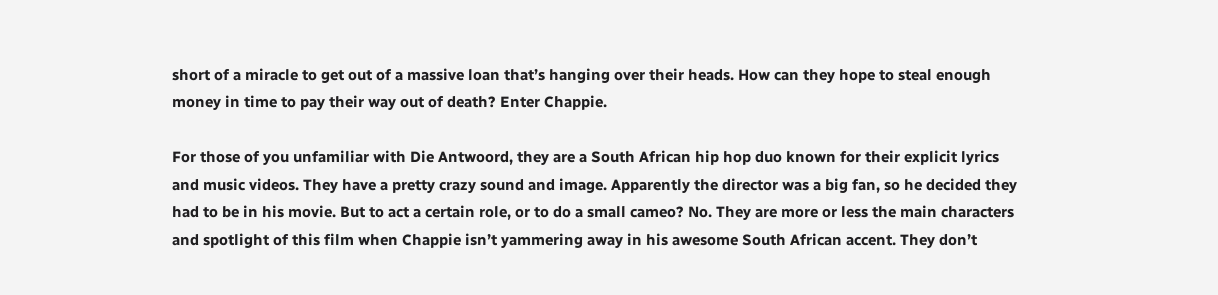short of a miracle to get out of a massive loan that’s hanging over their heads. How can they hope to steal enough money in time to pay their way out of death? Enter Chappie.

For those of you unfamiliar with Die Antwoord, they are a South African hip hop duo known for their explicit lyrics and music videos. They have a pretty crazy sound and image. Apparently the director was a big fan, so he decided they had to be in his movie. But to act a certain role, or to do a small cameo? No. They are more or less the main characters and spotlight of this film when Chappie isn’t yammering away in his awesome South African accent. They don’t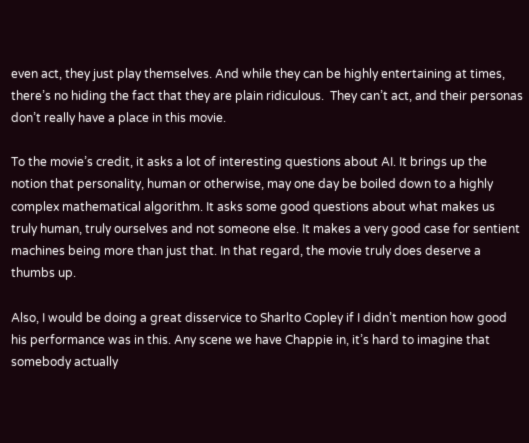even act, they just play themselves. And while they can be highly entertaining at times, there’s no hiding the fact that they are plain ridiculous.  They can’t act, and their personas don’t really have a place in this movie.

To the movie’s credit, it asks a lot of interesting questions about AI. It brings up the notion that personality, human or otherwise, may one day be boiled down to a highly complex mathematical algorithm. It asks some good questions about what makes us truly human, truly ourselves and not someone else. It makes a very good case for sentient machines being more than just that. In that regard, the movie truly does deserve a thumbs up.

Also, I would be doing a great disservice to Sharlto Copley if I didn’t mention how good his performance was in this. Any scene we have Chappie in, it’s hard to imagine that somebody actually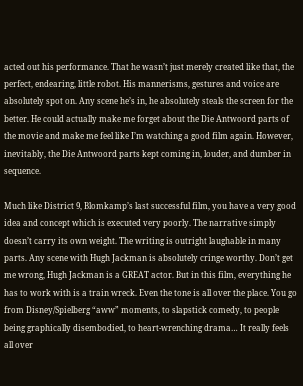acted out his performance. That he wasn’t just merely created like that, the perfect, endearing, little robot. His mannerisms, gestures and voice are absolutely spot on. Any scene he’s in, he absolutely steals the screen for the better. He could actually make me forget about the Die Antwoord parts of the movie and make me feel like I’m watching a good film again. However, inevitably, the Die Antwoord parts kept coming in, louder, and dumber in sequence.

Much like District 9, Blomkamp’s last successful film, you have a very good idea and concept which is executed very poorly. The narrative simply doesn’t carry its own weight. The writing is outright laughable in many parts. Any scene with Hugh Jackman is absolutely cringe worthy. Don’t get me wrong, Hugh Jackman is a GREAT actor. But in this film, everything he has to work with is a train wreck. Even the tone is all over the place. You go from Disney/Spielberg “aww” moments, to slapstick comedy, to people being graphically disembodied, to heart-wrenching drama… It really feels all over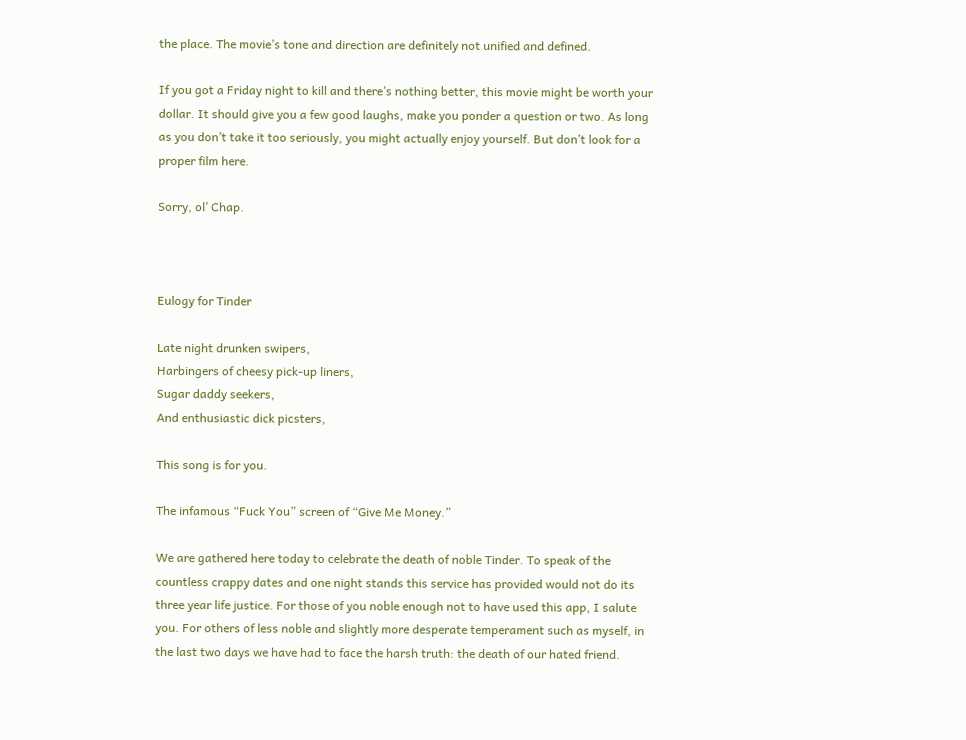the place. The movie’s tone and direction are definitely not unified and defined.

If you got a Friday night to kill and there’s nothing better, this movie might be worth your dollar. It should give you a few good laughs, make you ponder a question or two. As long as you don’t take it too seriously, you might actually enjoy yourself. But don’t look for a proper film here.

Sorry, ol’ Chap.



Eulogy for Tinder

Late night drunken swipers,
Harbingers of cheesy pick-up liners,
Sugar daddy seekers,
And enthusiastic dick picsters,

This song is for you.

The infamous “Fuck You” screen of “Give Me Money.”

We are gathered here today to celebrate the death of noble Tinder. To speak of the countless crappy dates and one night stands this service has provided would not do its three year life justice. For those of you noble enough not to have used this app, I salute you. For others of less noble and slightly more desperate temperament such as myself, in the last two days we have had to face the harsh truth: the death of our hated friend.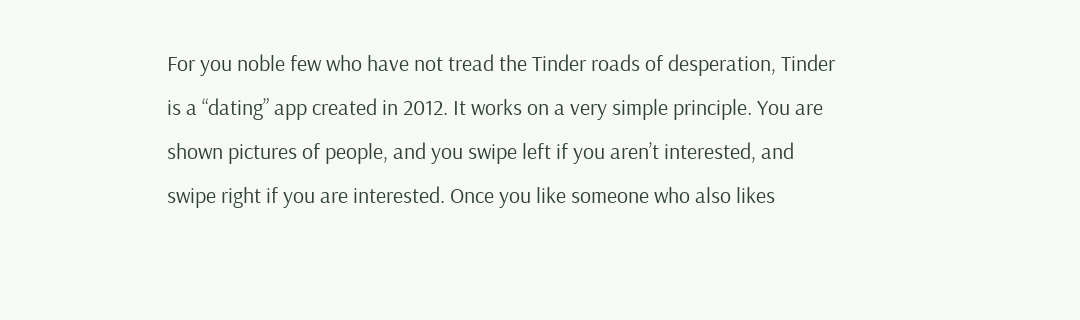For you noble few who have not tread the Tinder roads of desperation, Tinder is a “dating” app created in 2012. It works on a very simple principle. You are shown pictures of people, and you swipe left if you aren’t interested, and swipe right if you are interested. Once you like someone who also likes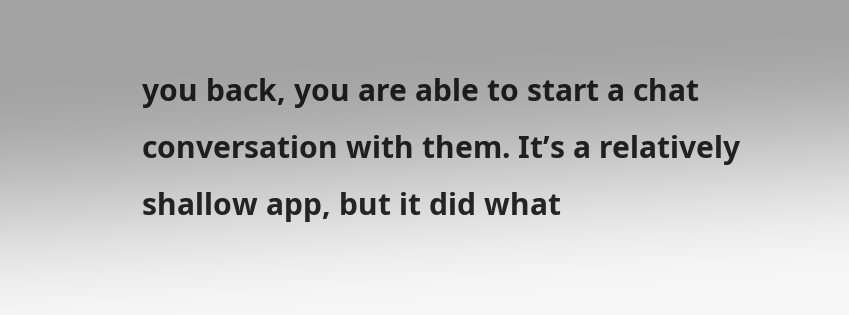you back, you are able to start a chat conversation with them. It’s a relatively shallow app, but it did what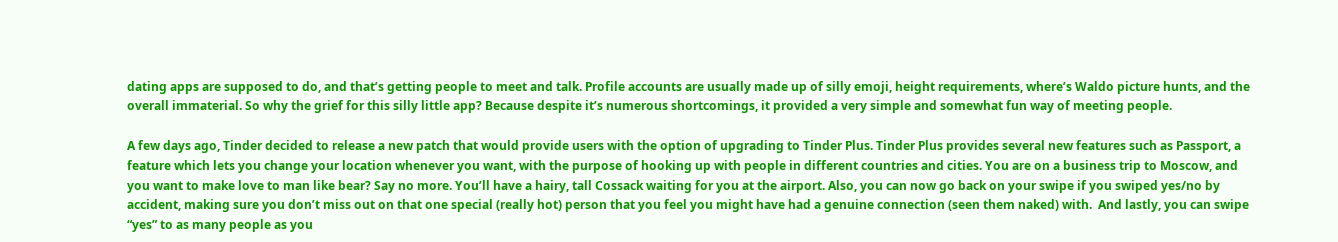dating apps are supposed to do, and that’s getting people to meet and talk. Profile accounts are usually made up of silly emoji, height requirements, where’s Waldo picture hunts, and the overall immaterial. So why the grief for this silly little app? Because despite it’s numerous shortcomings, it provided a very simple and somewhat fun way of meeting people.

A few days ago, Tinder decided to release a new patch that would provide users with the option of upgrading to Tinder Plus. Tinder Plus provides several new features such as Passport, a feature which lets you change your location whenever you want, with the purpose of hooking up with people in different countries and cities. You are on a business trip to Moscow, and you want to make love to man like bear? Say no more. You’ll have a hairy, tall Cossack waiting for you at the airport. Also, you can now go back on your swipe if you swiped yes/no by accident, making sure you don’t miss out on that one special (really hot) person that you feel you might have had a genuine connection (seen them naked) with.  And lastly, you can swipe “yes” to as many people as you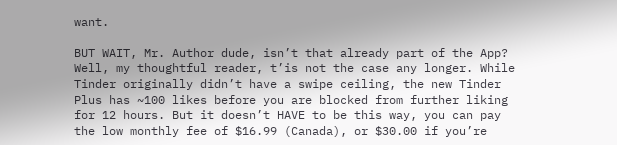want.

BUT WAIT, Mr. Author dude, isn’t that already part of the App? Well, my thoughtful reader, t’is not the case any longer. While Tinder originally didn’t have a swipe ceiling, the new Tinder Plus has ~100 likes before you are blocked from further liking for 12 hours. But it doesn’t HAVE to be this way, you can pay the low monthly fee of $16.99 (Canada), or $30.00 if you’re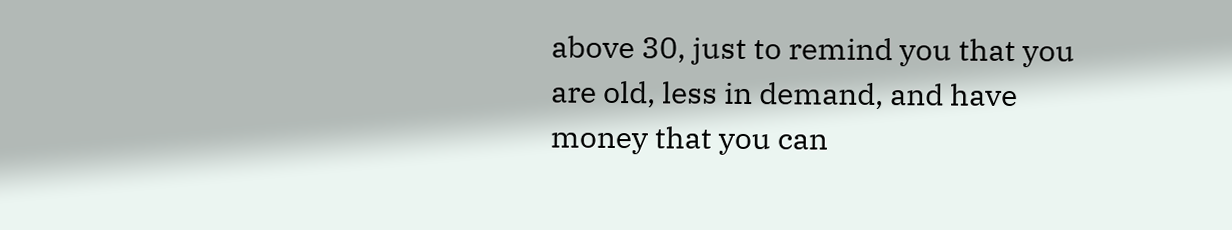above 30, just to remind you that you are old, less in demand, and have money that you can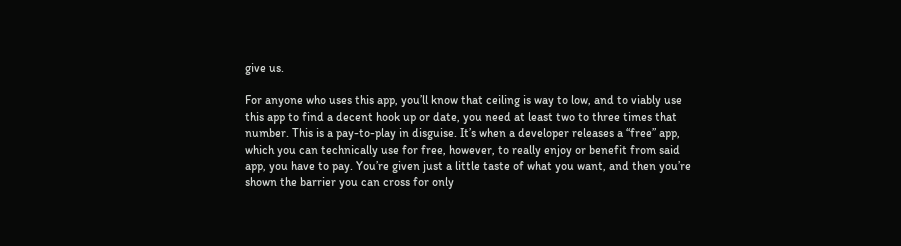give us.

For anyone who uses this app, you’ll know that ceiling is way to low, and to viably use this app to find a decent hook up or date, you need at least two to three times that number. This is a pay-to-play in disguise. It’s when a developer releases a “free” app, which you can technically use for free, however, to really enjoy or benefit from said app, you have to pay. You’re given just a little taste of what you want, and then you’re shown the barrier you can cross for only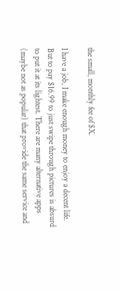the small, monthly fee of $X.

I have a job, I make enough money to enjoy a decent life. But to pay $16.99 to just swipe through pictures is absurd to put it at its lightest. There are many alternative apps (maybe not as popular) that provide the same service and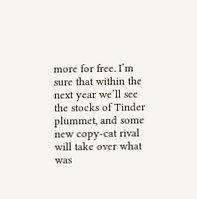more for free. I’m sure that within the next year we’ll see the stocks of Tinder plummet, and some new copy-cat rival will take over what was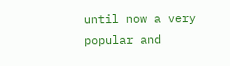until now a very popular and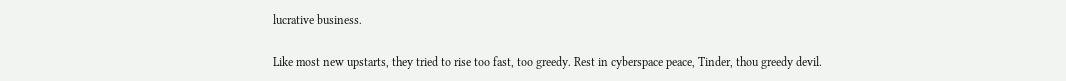lucrative business.

Like most new upstarts, they tried to rise too fast, too greedy. Rest in cyberspace peace, Tinder, thou greedy devil.